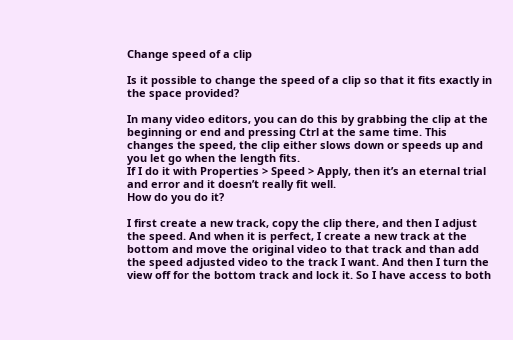Change speed of a clip

Is it possible to change the speed of a clip so that it fits exactly in the space provided?

In many video editors, you can do this by grabbing the clip at the beginning or end and pressing Ctrl at the same time. This changes the speed, the clip either slows down or speeds up and you let go when the length fits.
If I do it with Properties > Speed > Apply, then it’s an eternal trial and error and it doesn’t really fit well.
How do you do it?

I first create a new track, copy the clip there, and then I adjust the speed. And when it is perfect, I create a new track at the bottom and move the original video to that track and than add the speed adjusted video to the track I want. And then I turn the view off for the bottom track and lock it. So I have access to both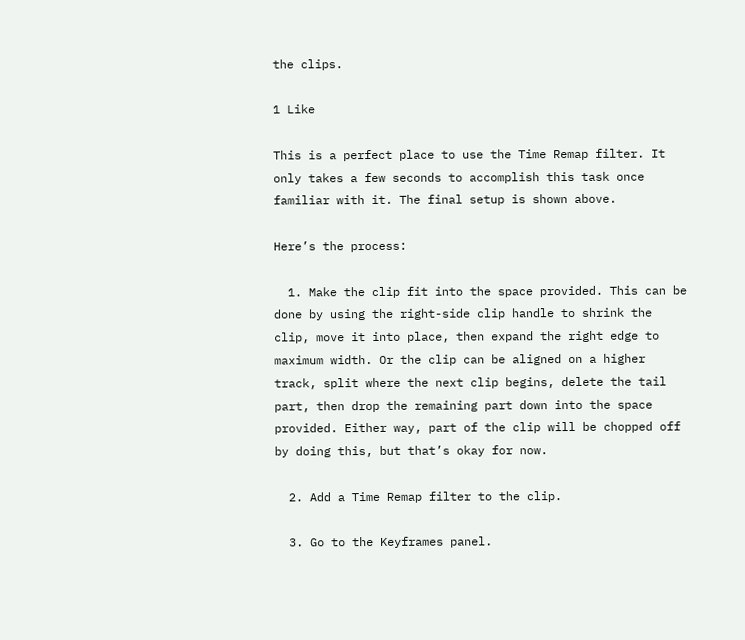the clips.

1 Like

This is a perfect place to use the Time Remap filter. It only takes a few seconds to accomplish this task once familiar with it. The final setup is shown above.

Here’s the process:

  1. Make the clip fit into the space provided. This can be done by using the right-side clip handle to shrink the clip, move it into place, then expand the right edge to maximum width. Or the clip can be aligned on a higher track, split where the next clip begins, delete the tail part, then drop the remaining part down into the space provided. Either way, part of the clip will be chopped off by doing this, but that’s okay for now.

  2. Add a Time Remap filter to the clip.

  3. Go to the Keyframes panel.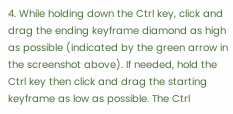4. While holding down the Ctrl key, click and drag the ending keyframe diamond as high as possible (indicated by the green arrow in the screenshot above). If needed, hold the Ctrl key then click and drag the starting keyframe as low as possible. The Ctrl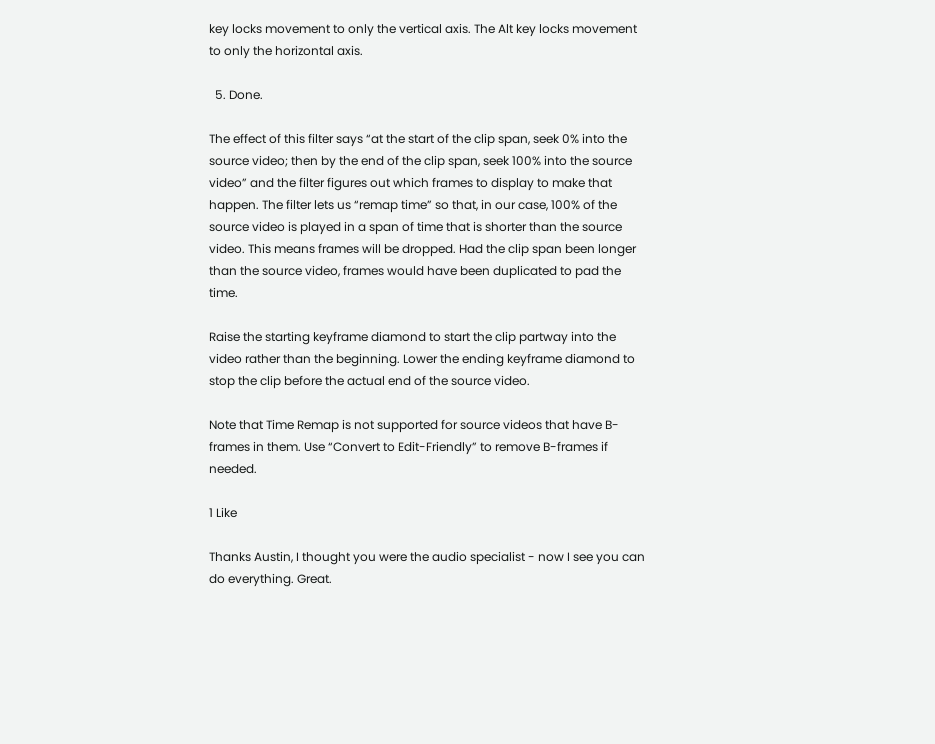key locks movement to only the vertical axis. The Alt key locks movement to only the horizontal axis.

  5. Done.

The effect of this filter says “at the start of the clip span, seek 0% into the source video; then by the end of the clip span, seek 100% into the source video” and the filter figures out which frames to display to make that happen. The filter lets us “remap time” so that, in our case, 100% of the source video is played in a span of time that is shorter than the source video. This means frames will be dropped. Had the clip span been longer than the source video, frames would have been duplicated to pad the time.

Raise the starting keyframe diamond to start the clip partway into the video rather than the beginning. Lower the ending keyframe diamond to stop the clip before the actual end of the source video.

Note that Time Remap is not supported for source videos that have B-frames in them. Use “Convert to Edit-Friendly” to remove B-frames if needed.

1 Like

Thanks Austin, I thought you were the audio specialist - now I see you can do everything. Great.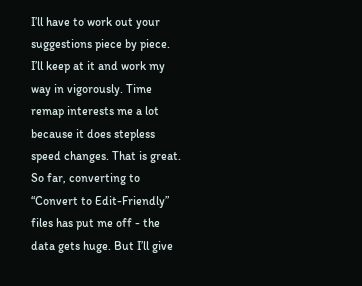I’ll have to work out your suggestions piece by piece. I’ll keep at it and work my way in vigorously. Time remap interests me a lot because it does stepless speed changes. That is great. So far, converting to “Convert to Edit-Friendly” files has put me off - the data gets huge. But I’ll give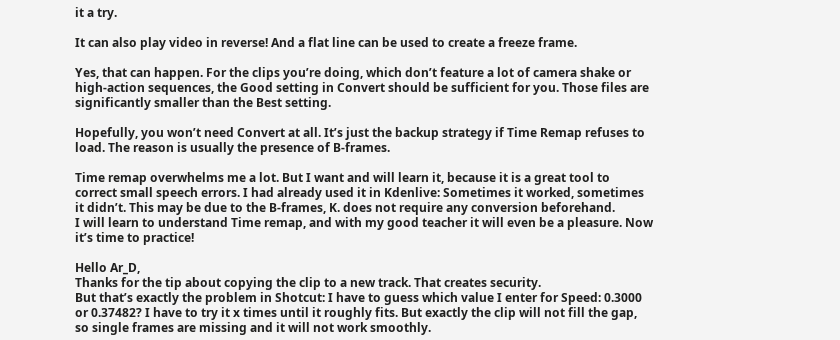it a try.

It can also play video in reverse! And a flat line can be used to create a freeze frame.

Yes, that can happen. For the clips you’re doing, which don’t feature a lot of camera shake or high-action sequences, the Good setting in Convert should be sufficient for you. Those files are significantly smaller than the Best setting.

Hopefully, you won’t need Convert at all. It’s just the backup strategy if Time Remap refuses to load. The reason is usually the presence of B-frames.

Time remap overwhelms me a lot. But I want and will learn it, because it is a great tool to correct small speech errors. I had already used it in Kdenlive: Sometimes it worked, sometimes it didn’t. This may be due to the B-frames, K. does not require any conversion beforehand.
I will learn to understand Time remap, and with my good teacher it will even be a pleasure. Now it’s time to practice!

Hello Ar_D,
Thanks for the tip about copying the clip to a new track. That creates security.
But that’s exactly the problem in Shotcut: I have to guess which value I enter for Speed: 0.3000 or 0.37482? I have to try it x times until it roughly fits. But exactly the clip will not fill the gap, so single frames are missing and it will not work smoothly.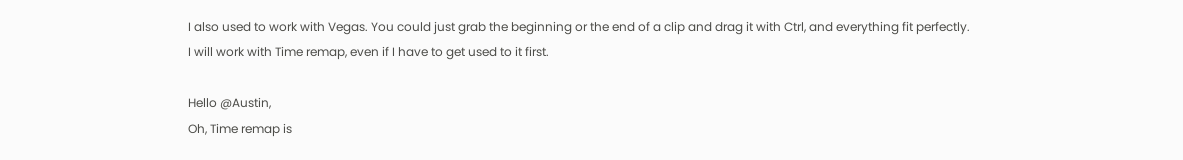I also used to work with Vegas. You could just grab the beginning or the end of a clip and drag it with Ctrl, and everything fit perfectly.
I will work with Time remap, even if I have to get used to it first.

Hello @Austin,
Oh, Time remap is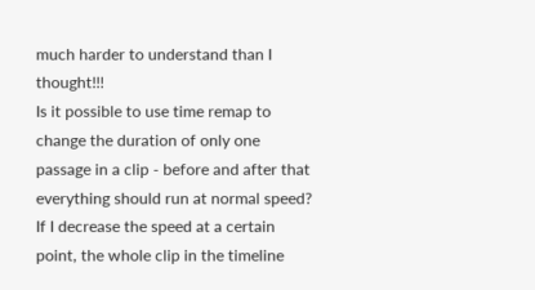much harder to understand than I thought!!!
Is it possible to use time remap to change the duration of only one passage in a clip - before and after that everything should run at normal speed? If I decrease the speed at a certain point, the whole clip in the timeline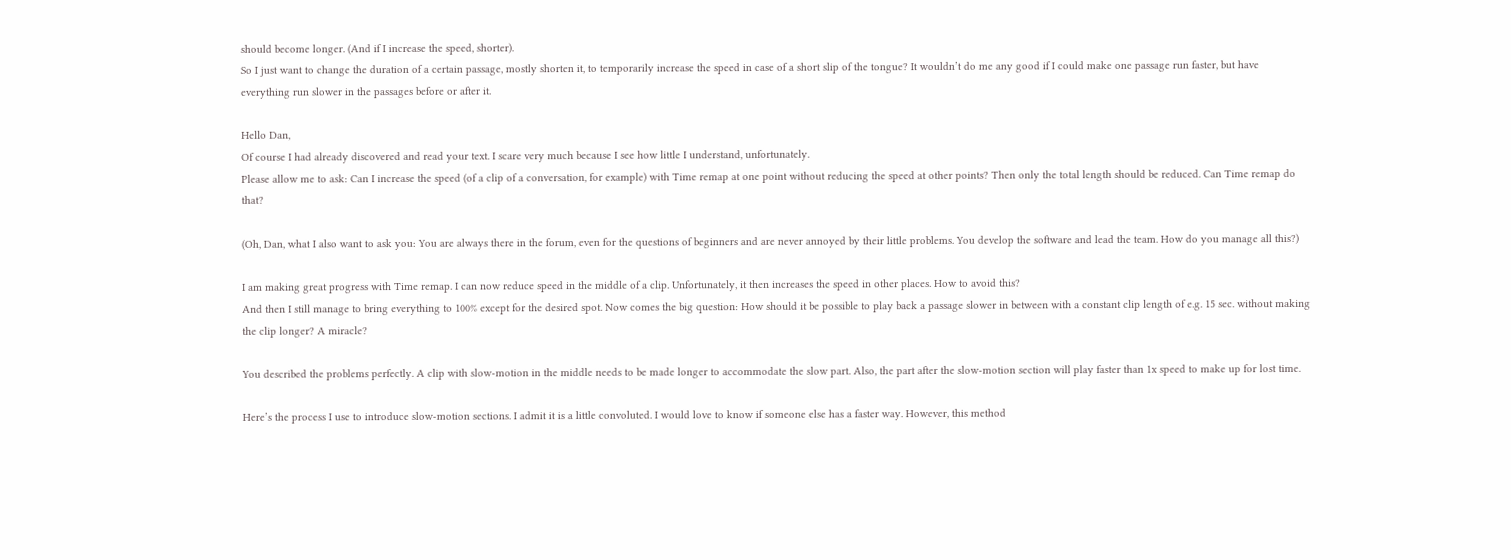should become longer. (And if I increase the speed, shorter).
So I just want to change the duration of a certain passage, mostly shorten it, to temporarily increase the speed in case of a short slip of the tongue? It wouldn’t do me any good if I could make one passage run faster, but have everything run slower in the passages before or after it.

Hello Dan,
Of course I had already discovered and read your text. I scare very much because I see how little I understand, unfortunately.
Please allow me to ask: Can I increase the speed (of a clip of a conversation, for example) with Time remap at one point without reducing the speed at other points? Then only the total length should be reduced. Can Time remap do that?

(Oh, Dan, what I also want to ask you: You are always there in the forum, even for the questions of beginners and are never annoyed by their little problems. You develop the software and lead the team. How do you manage all this?)

I am making great progress with Time remap. I can now reduce speed in the middle of a clip. Unfortunately, it then increases the speed in other places. How to avoid this?
And then I still manage to bring everything to 100% except for the desired spot. Now comes the big question: How should it be possible to play back a passage slower in between with a constant clip length of e.g. 15 sec. without making the clip longer? A miracle?

You described the problems perfectly. A clip with slow-motion in the middle needs to be made longer to accommodate the slow part. Also, the part after the slow-motion section will play faster than 1x speed to make up for lost time.

Here’s the process I use to introduce slow-motion sections. I admit it is a little convoluted. I would love to know if someone else has a faster way. However, this method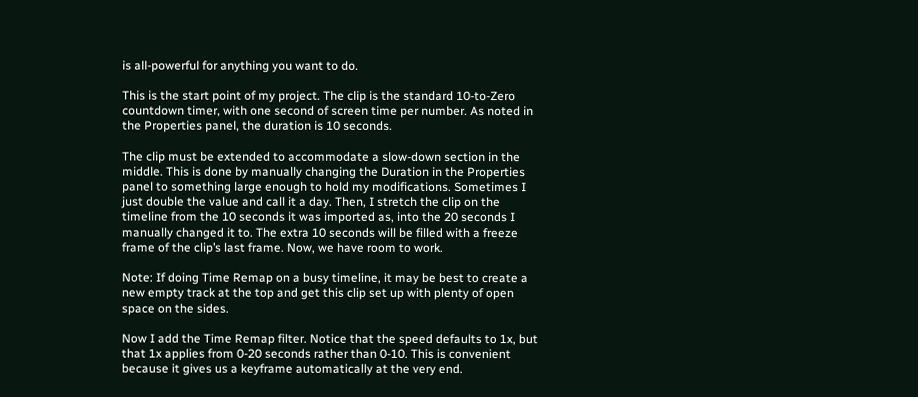is all-powerful for anything you want to do.

This is the start point of my project. The clip is the standard 10-to-Zero countdown timer, with one second of screen time per number. As noted in the Properties panel, the duration is 10 seconds.

The clip must be extended to accommodate a slow-down section in the middle. This is done by manually changing the Duration in the Properties panel to something large enough to hold my modifications. Sometimes I just double the value and call it a day. Then, I stretch the clip on the timeline from the 10 seconds it was imported as, into the 20 seconds I manually changed it to. The extra 10 seconds will be filled with a freeze frame of the clip’s last frame. Now, we have room to work.

Note: If doing Time Remap on a busy timeline, it may be best to create a new empty track at the top and get this clip set up with plenty of open space on the sides.

Now I add the Time Remap filter. Notice that the speed defaults to 1x, but that 1x applies from 0-20 seconds rather than 0-10. This is convenient because it gives us a keyframe automatically at the very end.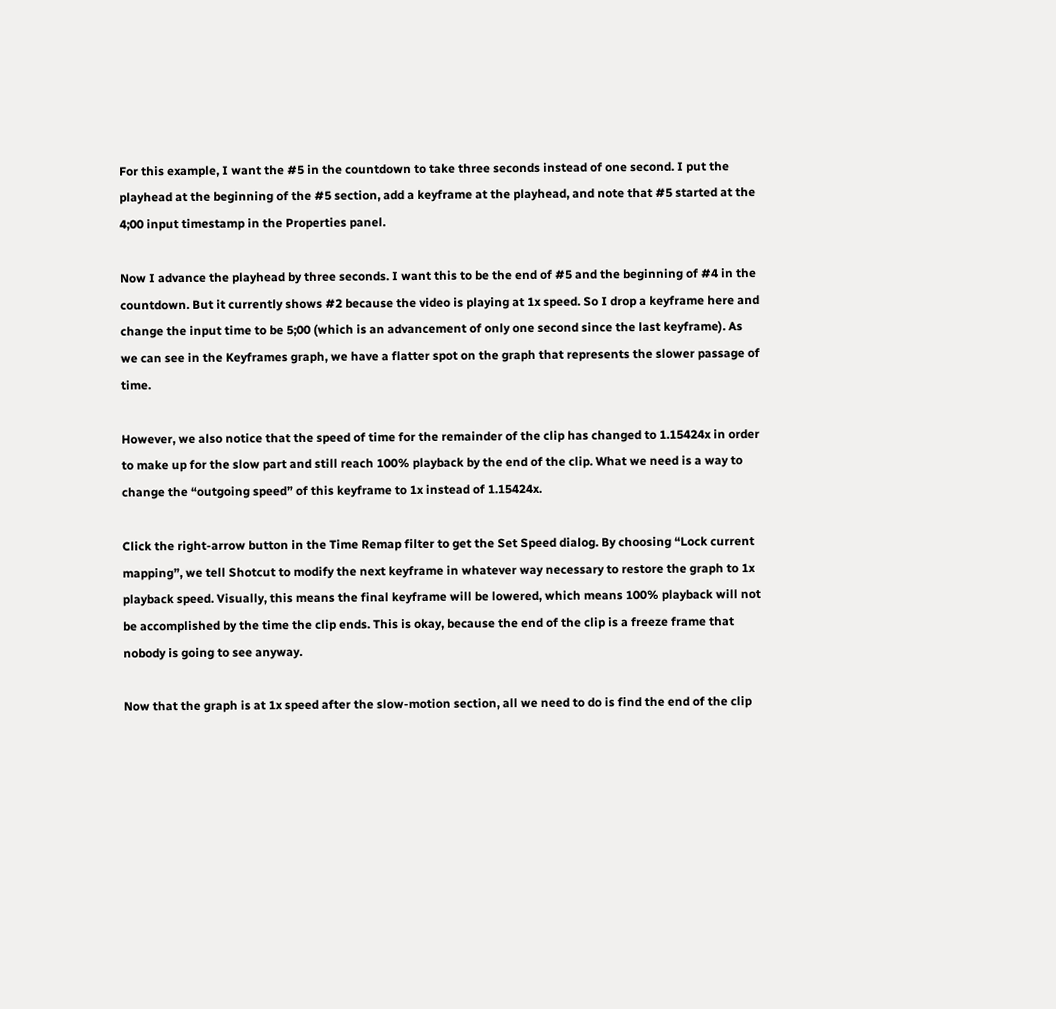For this example, I want the #5 in the countdown to take three seconds instead of one second. I put the playhead at the beginning of the #5 section, add a keyframe at the playhead, and note that #5 started at the 4;00 input timestamp in the Properties panel.

Now I advance the playhead by three seconds. I want this to be the end of #5 and the beginning of #4 in the countdown. But it currently shows #2 because the video is playing at 1x speed. So I drop a keyframe here and change the input time to be 5;00 (which is an advancement of only one second since the last keyframe). As we can see in the Keyframes graph, we have a flatter spot on the graph that represents the slower passage of time.

However, we also notice that the speed of time for the remainder of the clip has changed to 1.15424x in order to make up for the slow part and still reach 100% playback by the end of the clip. What we need is a way to change the “outgoing speed” of this keyframe to 1x instead of 1.15424x.

Click the right-arrow button in the Time Remap filter to get the Set Speed dialog. By choosing “Lock current mapping”, we tell Shotcut to modify the next keyframe in whatever way necessary to restore the graph to 1x playback speed. Visually, this means the final keyframe will be lowered, which means 100% playback will not be accomplished by the time the clip ends. This is okay, because the end of the clip is a freeze frame that nobody is going to see anyway.

Now that the graph is at 1x speed after the slow-motion section, all we need to do is find the end of the clip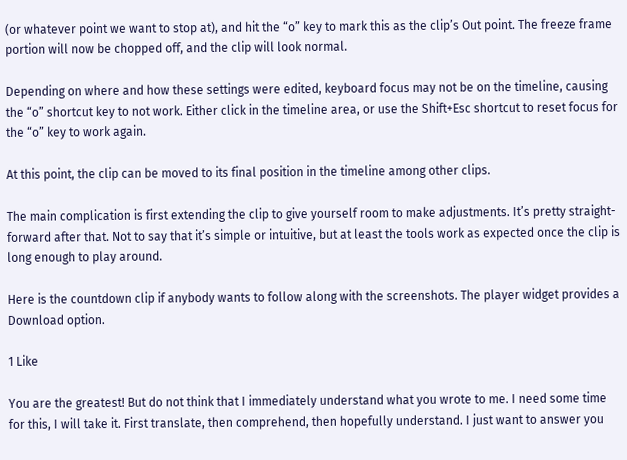(or whatever point we want to stop at), and hit the “o” key to mark this as the clip’s Out point. The freeze frame portion will now be chopped off, and the clip will look normal.

Depending on where and how these settings were edited, keyboard focus may not be on the timeline, causing the “o” shortcut key to not work. Either click in the timeline area, or use the Shift+Esc shortcut to reset focus for the “o” key to work again.

At this point, the clip can be moved to its final position in the timeline among other clips.

The main complication is first extending the clip to give yourself room to make adjustments. It’s pretty straight-forward after that. Not to say that it’s simple or intuitive, but at least the tools work as expected once the clip is long enough to play around.

Here is the countdown clip if anybody wants to follow along with the screenshots. The player widget provides a Download option.

1 Like

You are the greatest! But do not think that I immediately understand what you wrote to me. I need some time for this, I will take it. First translate, then comprehend, then hopefully understand. I just want to answer you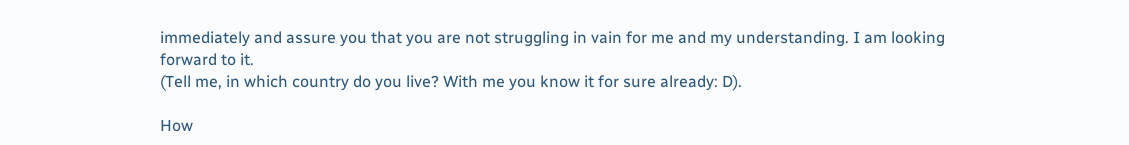immediately and assure you that you are not struggling in vain for me and my understanding. I am looking forward to it.
(Tell me, in which country do you live? With me you know it for sure already: D).

How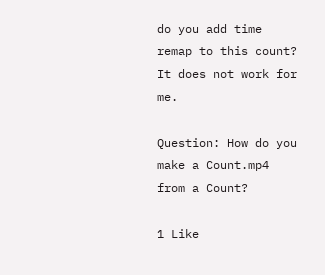do you add time remap to this count? It does not work for me.

Question: How do you make a Count.mp4 from a Count?

1 Like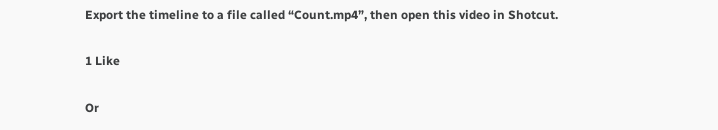Export the timeline to a file called “Count.mp4”, then open this video in Shotcut.

1 Like

Or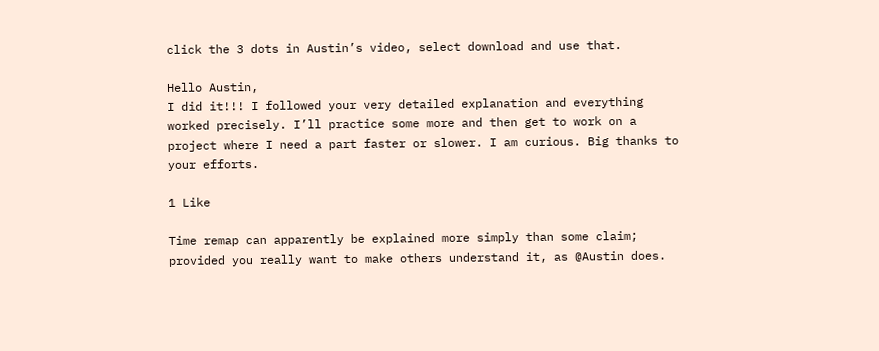click the 3 dots in Austin’s video, select download and use that.

Hello Austin,
I did it!!! I followed your very detailed explanation and everything worked precisely. I’ll practice some more and then get to work on a project where I need a part faster or slower. I am curious. Big thanks to your efforts.

1 Like

Time remap can apparently be explained more simply than some claim; provided you really want to make others understand it, as @Austin does.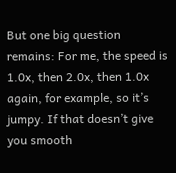But one big question remains: For me, the speed is 1.0x, then 2.0x, then 1.0x again, for example, so it’s jumpy. If that doesn’t give you smooth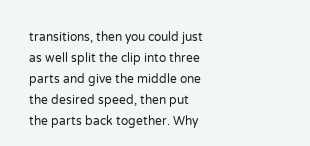transitions, then you could just as well split the clip into three parts and give the middle one the desired speed, then put the parts back together. Why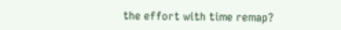the effort with time remap?